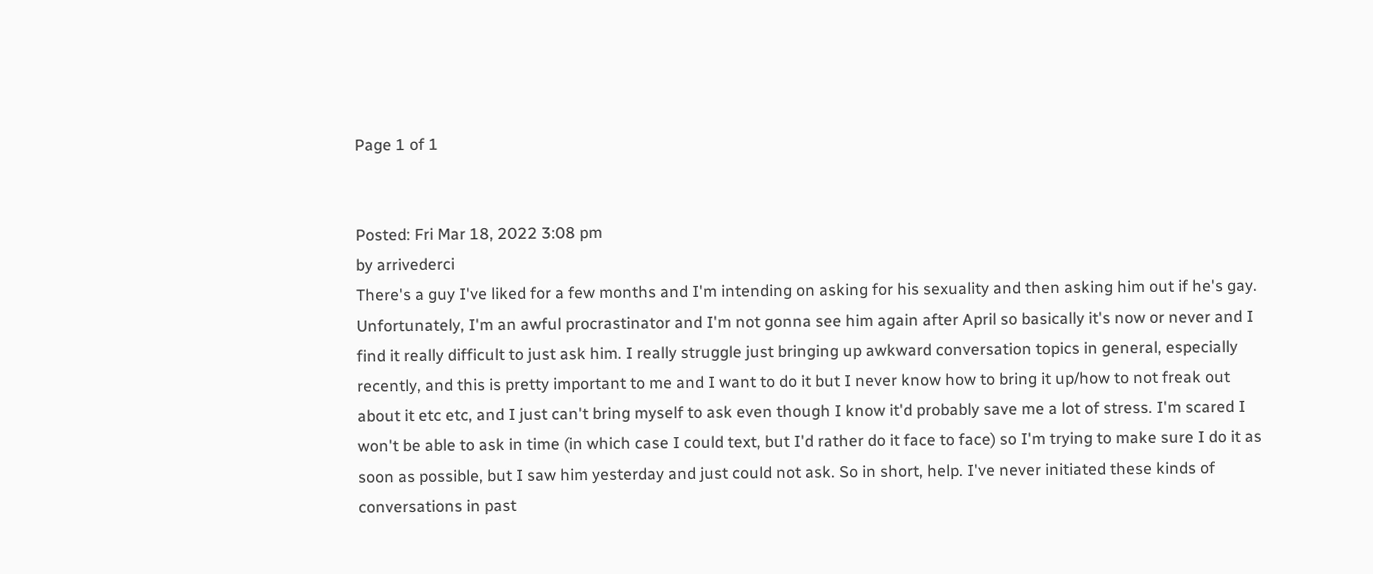Page 1 of 1


Posted: Fri Mar 18, 2022 3:08 pm
by arrivederci
There's a guy I've liked for a few months and I'm intending on asking for his sexuality and then asking him out if he's gay. Unfortunately, I'm an awful procrastinator and I'm not gonna see him again after April so basically it's now or never and I find it really difficult to just ask him. I really struggle just bringing up awkward conversation topics in general, especially recently, and this is pretty important to me and I want to do it but I never know how to bring it up/how to not freak out about it etc etc, and I just can't bring myself to ask even though I know it'd probably save me a lot of stress. I'm scared I won't be able to ask in time (in which case I could text, but I'd rather do it face to face) so I'm trying to make sure I do it as soon as possible, but I saw him yesterday and just could not ask. So in short, help. I've never initiated these kinds of conversations in past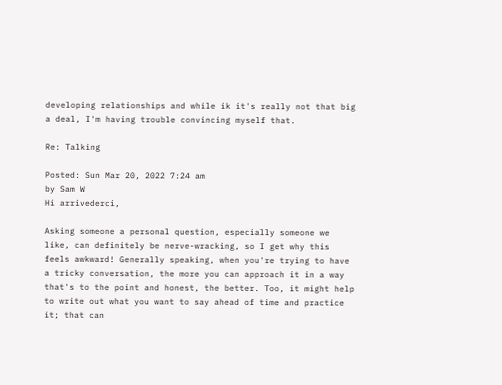developing relationships and while ik it's really not that big a deal, I'm having trouble convincing myself that.

Re: Talking

Posted: Sun Mar 20, 2022 7:24 am
by Sam W
Hi arrivederci,

Asking someone a personal question, especially someone we like, can definitely be nerve-wracking, so I get why this feels awkward! Generally speaking, when you're trying to have a tricky conversation, the more you can approach it in a way that's to the point and honest, the better. Too, it might help to write out what you want to say ahead of time and practice it; that can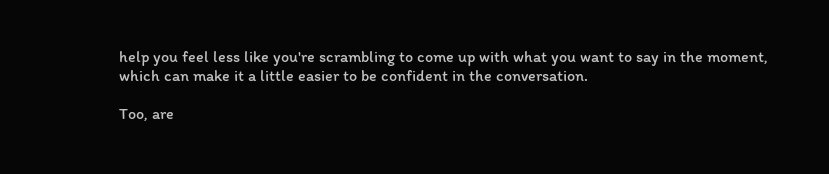help you feel less like you're scrambling to come up with what you want to say in the moment, which can make it a little easier to be confident in the conversation.

Too, are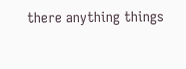there anything things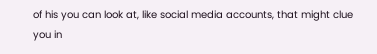of his you can look at, like social media accounts, that might clue you in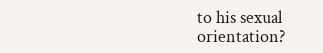to his sexual orientation?